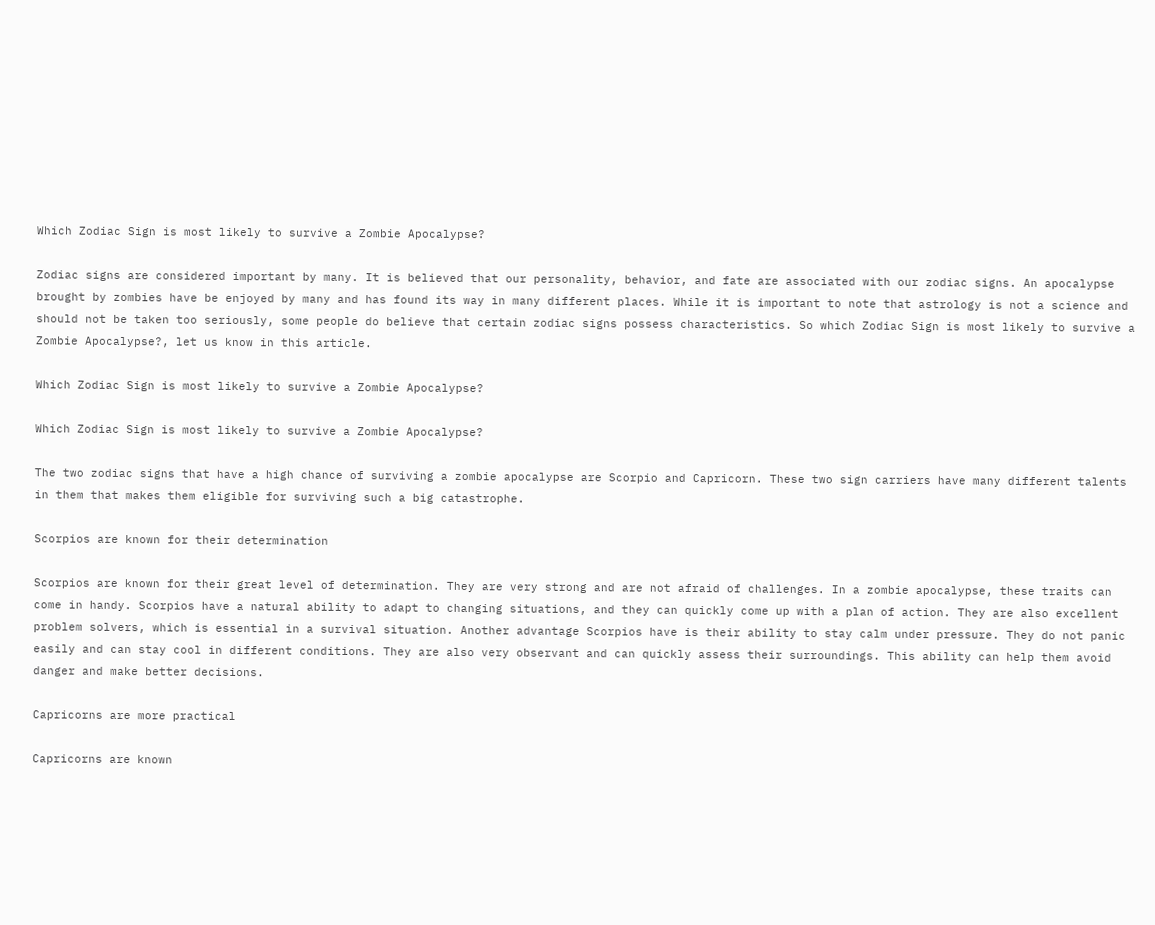Which Zodiac Sign is most likely to survive a Zombie Apocalypse?

Zodiac signs are considered important by many. It is believed that our personality, behavior, and fate are associated with our zodiac signs. An apocalypse brought by zombies have be enjoyed by many and has found its way in many different places. While it is important to note that astrology is not a science and should not be taken too seriously, some people do believe that certain zodiac signs possess characteristics. So which Zodiac Sign is most likely to survive a Zombie Apocalypse?, let us know in this article.

Which Zodiac Sign is most likely to survive a Zombie Apocalypse?

Which Zodiac Sign is most likely to survive a Zombie Apocalypse?

The two zodiac signs that have a high chance of surviving a zombie apocalypse are Scorpio and Capricorn. These two sign carriers have many different talents in them that makes them eligible for surviving such a big catastrophe.

Scorpios are known for their determination

Scorpios are known for their great level of determination. They are very strong and are not afraid of challenges. In a zombie apocalypse, these traits can come in handy. Scorpios have a natural ability to adapt to changing situations, and they can quickly come up with a plan of action. They are also excellent problem solvers, which is essential in a survival situation. Another advantage Scorpios have is their ability to stay calm under pressure. They do not panic easily and can stay cool in different conditions. They are also very observant and can quickly assess their surroundings. This ability can help them avoid danger and make better decisions.

Capricorns are more practical

Capricorns are known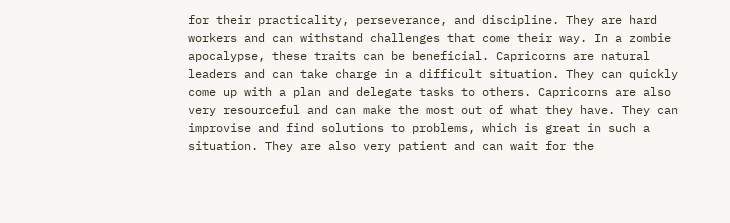for their practicality, perseverance, and discipline. They are hard workers and can withstand challenges that come their way. In a zombie apocalypse, these traits can be beneficial. Capricorns are natural leaders and can take charge in a difficult situation. They can quickly come up with a plan and delegate tasks to others. Capricorns are also very resourceful and can make the most out of what they have. They can improvise and find solutions to problems, which is great in such a situation. They are also very patient and can wait for the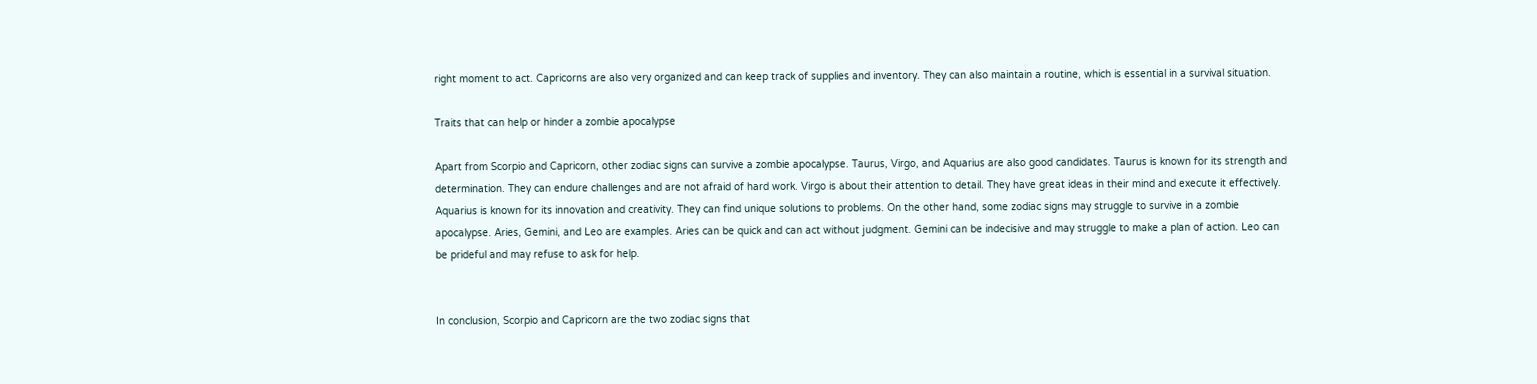right moment to act. Capricorns are also very organized and can keep track of supplies and inventory. They can also maintain a routine, which is essential in a survival situation.

Traits that can help or hinder a zombie apocalypse

Apart from Scorpio and Capricorn, other zodiac signs can survive a zombie apocalypse. Taurus, Virgo, and Aquarius are also good candidates. Taurus is known for its strength and determination. They can endure challenges and are not afraid of hard work. Virgo is about their attention to detail. They have great ideas in their mind and execute it effectively. Aquarius is known for its innovation and creativity. They can find unique solutions to problems. On the other hand, some zodiac signs may struggle to survive in a zombie apocalypse. Aries, Gemini, and Leo are examples. Aries can be quick and can act without judgment. Gemini can be indecisive and may struggle to make a plan of action. Leo can be prideful and may refuse to ask for help.


In conclusion, Scorpio and Capricorn are the two zodiac signs that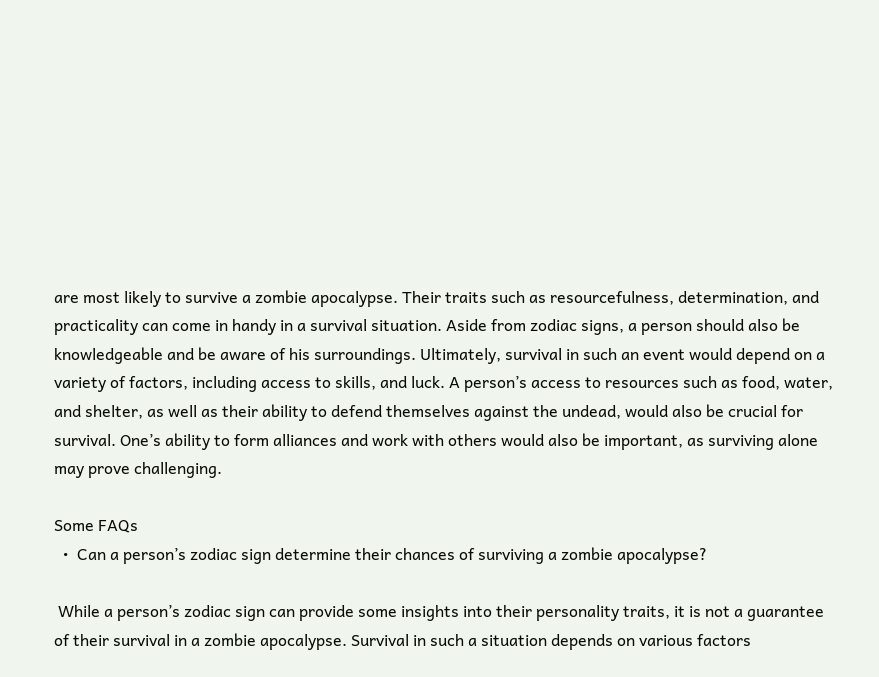are most likely to survive a zombie apocalypse. Their traits such as resourcefulness, determination, and practicality can come in handy in a survival situation. Aside from zodiac signs, a person should also be knowledgeable and be aware of his surroundings. Ultimately, survival in such an event would depend on a variety of factors, including access to skills, and luck. A person’s access to resources such as food, water, and shelter, as well as their ability to defend themselves against the undead, would also be crucial for survival. One’s ability to form alliances and work with others would also be important, as surviving alone may prove challenging.

Some FAQs
  •  Can a person’s zodiac sign determine their chances of surviving a zombie apocalypse?

 While a person’s zodiac sign can provide some insights into their personality traits, it is not a guarantee of their survival in a zombie apocalypse. Survival in such a situation depends on various factors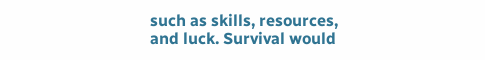such as skills, resources, and luck. Survival would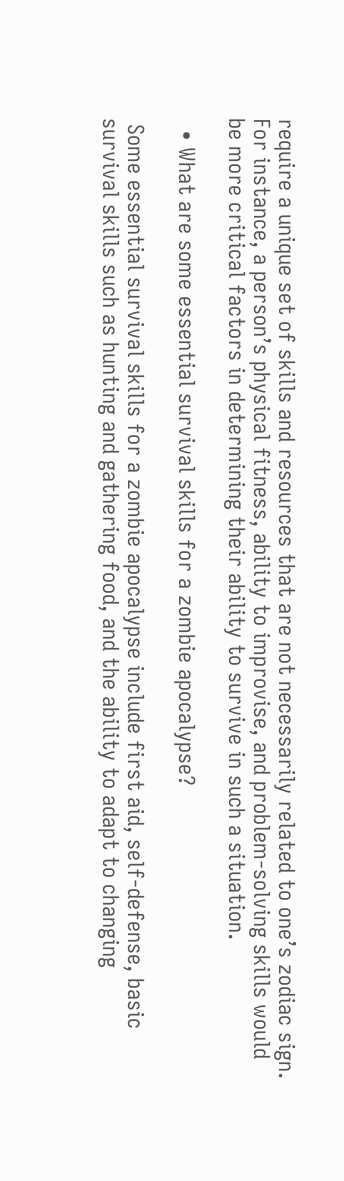require a unique set of skills and resources that are not necessarily related to one’s zodiac sign. For instance, a person’s physical fitness, ability to improvise, and problem-solving skills would be more critical factors in determining their ability to survive in such a situation.

  • What are some essential survival skills for a zombie apocalypse?

 Some essential survival skills for a zombie apocalypse include first aid, self-defense, basic survival skills such as hunting and gathering food, and the ability to adapt to changing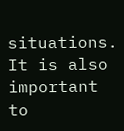situations. It is also important to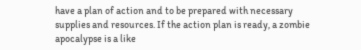have a plan of action and to be prepared with necessary supplies and resources. If the action plan is ready, a zombie apocalypse is a like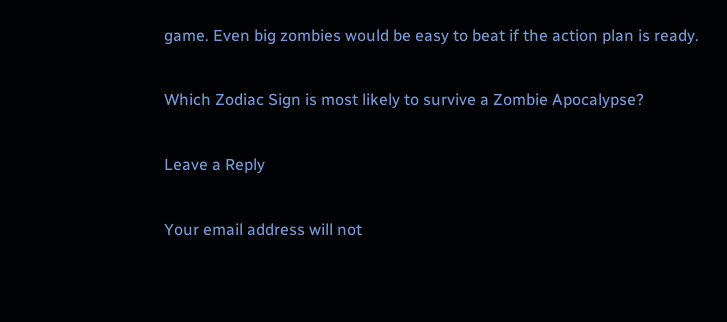game. Even big zombies would be easy to beat if the action plan is ready.

Which Zodiac Sign is most likely to survive a Zombie Apocalypse?

Leave a Reply

Your email address will not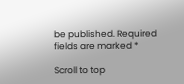be published. Required fields are marked *

Scroll to top